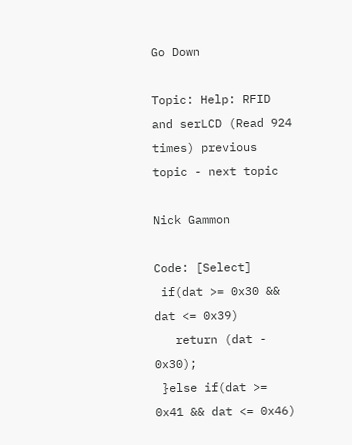Go Down

Topic: Help: RFID and serLCD (Read 924 times) previous topic - next topic

Nick Gammon

Code: [Select]
 if(dat >= 0x30 && dat <= 0x39)
   return (dat - 0x30);
 }else if(dat >= 0x41 && dat <= 0x46)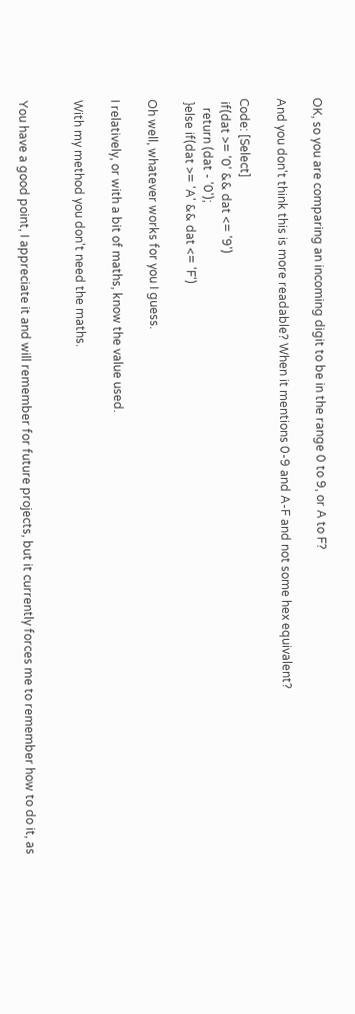OK, so you are comparing an incoming digit to be in the range 0 to 9, or A to F?

And you don't think this is more readable? When it mentions 0-9 and A-F and not some hex equivalent?

Code: [Select]
 if(dat >= '0' && dat <= '9')
   return (dat - '0');
 }else if(dat >= 'A' && dat <= 'F')

Oh well, whatever works for you I guess.

I relatively, or with a bit of maths, know the value used.

With my method you don't need the maths.


You have a good point, I appreciate it and will remember for future projects, but it currently forces me to remember how to do it, as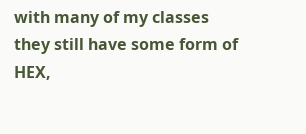with many of my classes they still have some form of HEX,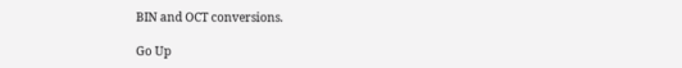BIN and OCT conversions.

Go Up